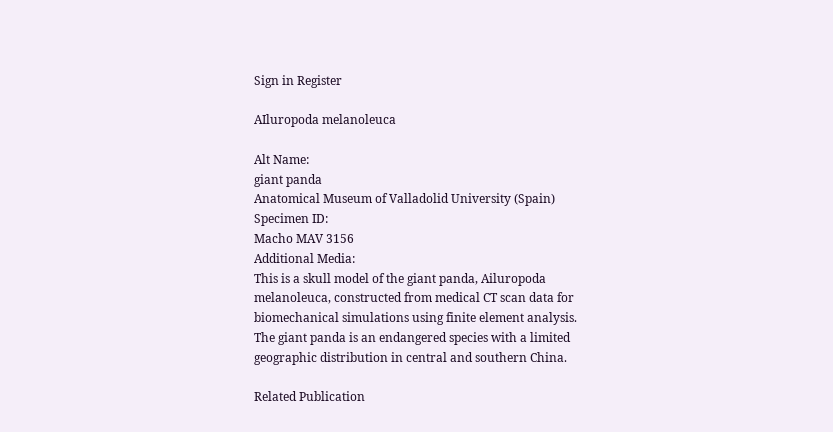Sign in Register

AIluropoda melanoleuca

Alt Name:
giant panda
Anatomical Museum of Valladolid University (Spain)
Specimen ID:
Macho MAV 3156
Additional Media:
This is a skull model of the giant panda, Ailuropoda melanoleuca, constructed from medical CT scan data for biomechanical simulations using finite element analysis. The giant panda is an endangered species with a limited geographic distribution in central and southern China.

Related Publication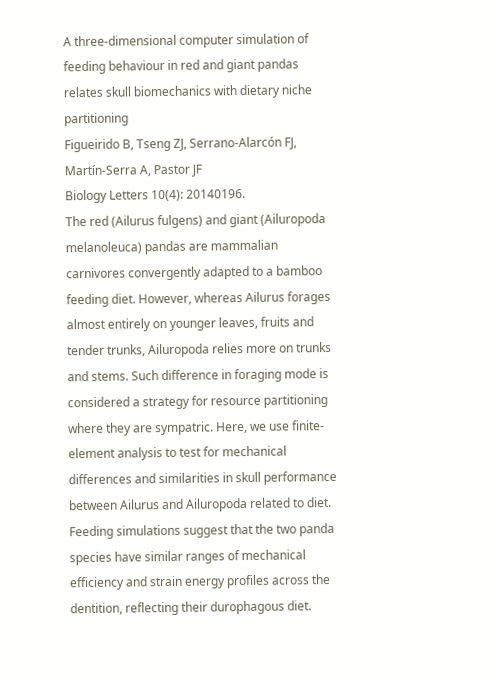A three-dimensional computer simulation of feeding behaviour in red and giant pandas relates skull biomechanics with dietary niche partitioning
Figueirido B, Tseng ZJ, Serrano-Alarcón FJ, Martín-Serra A, Pastor JF
Biology Letters 10(4): 20140196.
The red (Ailurus fulgens) and giant (Ailuropoda melanoleuca) pandas are mammalian carnivores convergently adapted to a bamboo feeding diet. However, whereas Ailurus forages almost entirely on younger leaves, fruits and tender trunks, Ailuropoda relies more on trunks and stems. Such difference in foraging mode is considered a strategy for resource partitioning where they are sympatric. Here, we use finite-element analysis to test for mechanical differences and similarities in skull performance between Ailurus and Ailuropoda related to diet. Feeding simulations suggest that the two panda species have similar ranges of mechanical efficiency and strain energy profiles across the dentition, reflecting their durophagous diet.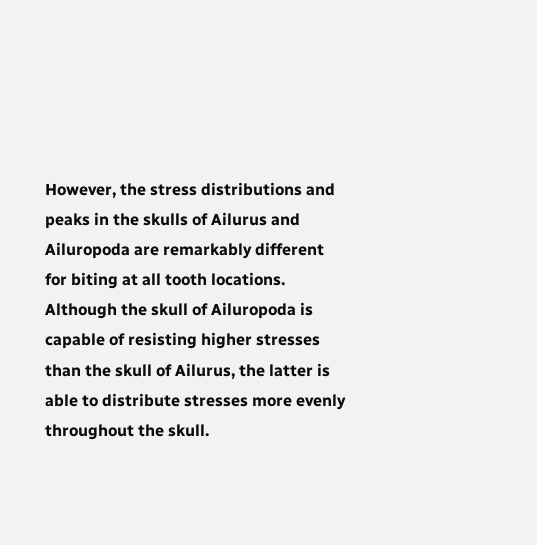However, the stress distributions and peaks in the skulls of Ailurus and Ailuropoda are remarkably different for biting at all tooth locations. Although the skull of Ailuropoda is capable of resisting higher stresses than the skull of Ailurus, the latter is able to distribute stresses more evenly throughout the skull.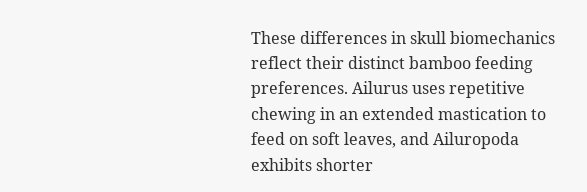These differences in skull biomechanics reflect their distinct bamboo feeding preferences. Ailurus uses repetitive chewing in an extended mastication to feed on soft leaves, and Ailuropoda exhibits shorter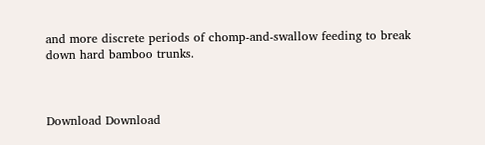and more discrete periods of chomp-and-swallow feeding to break down hard bamboo trunks.



Download Download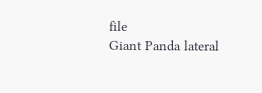file
Giant Panda lateral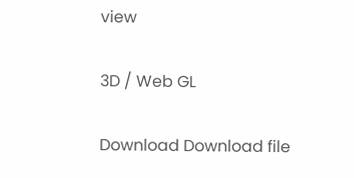view

3D / Web GL

Download Download file